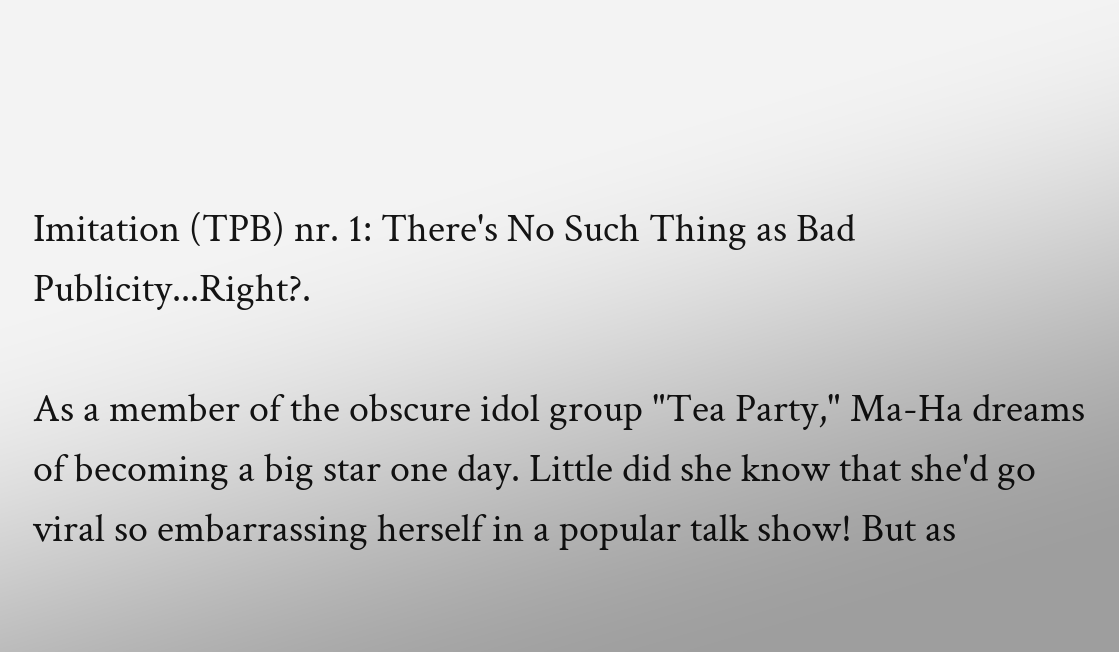Imitation (TPB) nr. 1: There's No Such Thing as Bad Publicity...Right?.

As a member of the obscure idol group "Tea Party," Ma-Ha dreams of becoming a big star one day. Little did she know that she'd go viral so embarrassing herself in a popular talk show! But as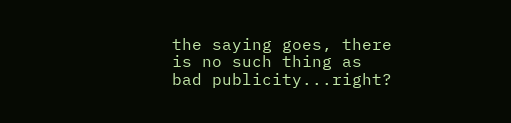the saying goes, there is no such thing as bad publicity...right?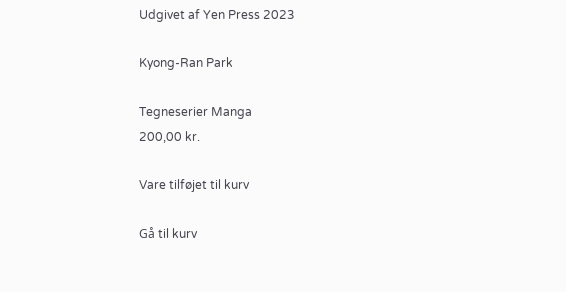Udgivet af Yen Press 2023

Kyong-Ran Park

Tegneserier Manga
200,00 kr.

Vare tilføjet til kurv

Gå til kurv